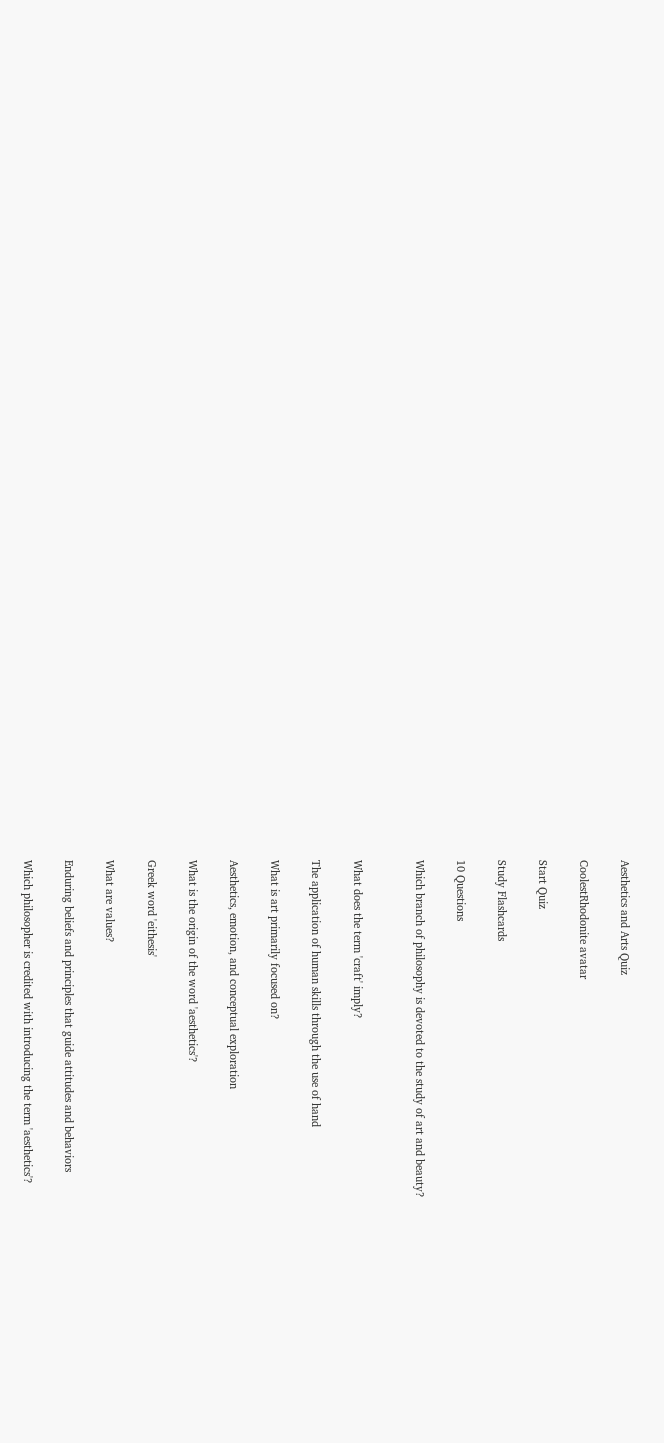Aesthetics and Arts Quiz

CoolestRhodonite avatar

Start Quiz

Study Flashcards

10 Questions

Which branch of philosophy is devoted to the study of art and beauty?


What does the term 'craft' imply?

The application of human skills through the use of hand

What is art primarily focused on?

Aesthetics, emotion, and conceptual exploration

What is the origin of the word 'aesthetics'?

Greek word 'eithesis'

What are values?

Enduring beliefs and principles that guide attitudes and behaviors

Which philosopher is credited with introducing the term 'aesthetics'?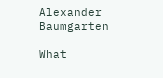Alexander Baumgarten

What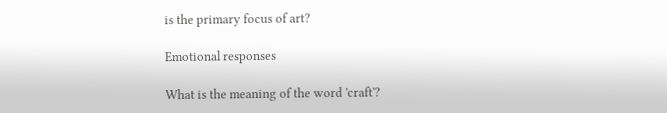is the primary focus of art?

Emotional responses

What is the meaning of the word 'craft'?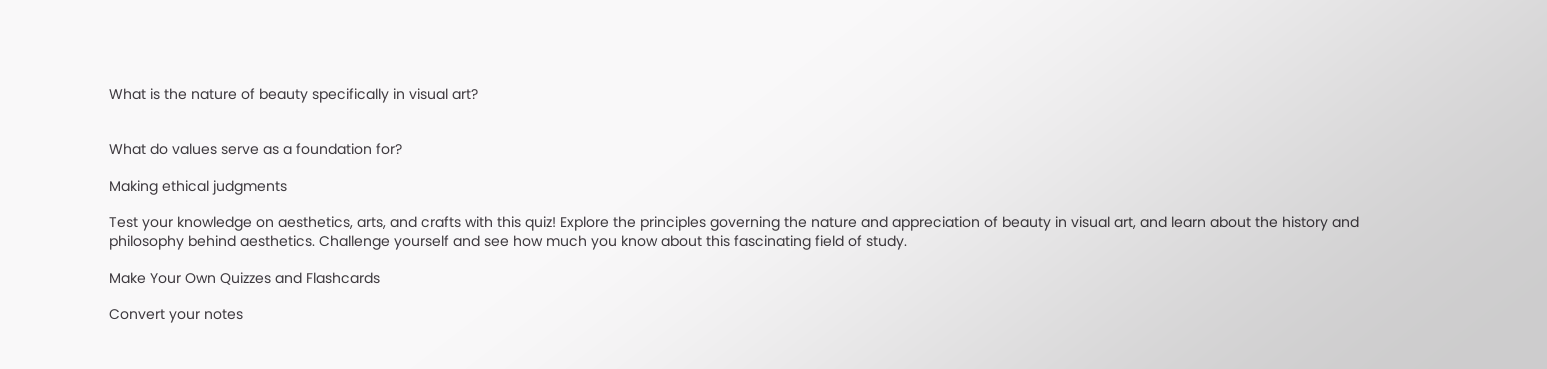What is the nature of beauty specifically in visual art?


What do values serve as a foundation for?

Making ethical judgments

Test your knowledge on aesthetics, arts, and crafts with this quiz! Explore the principles governing the nature and appreciation of beauty in visual art, and learn about the history and philosophy behind aesthetics. Challenge yourself and see how much you know about this fascinating field of study.

Make Your Own Quizzes and Flashcards

Convert your notes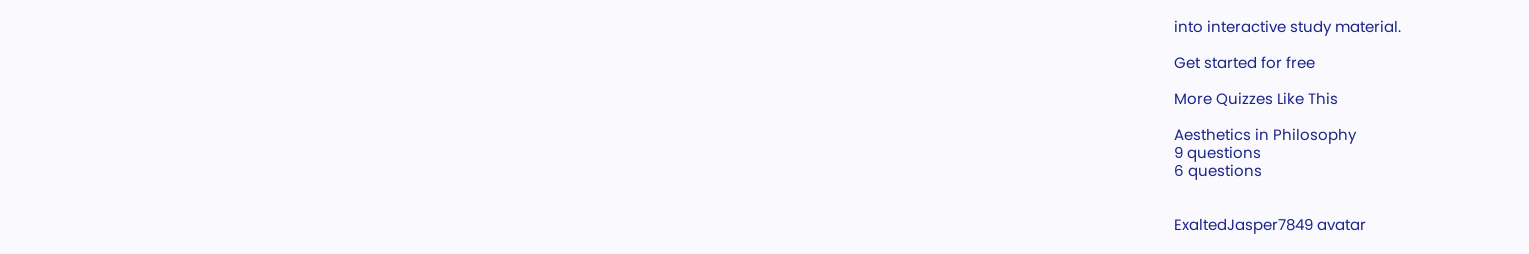into interactive study material.

Get started for free

More Quizzes Like This

Aesthetics in Philosophy
9 questions
6 questions


ExaltedJasper7849 avatar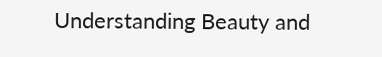Understanding Beauty and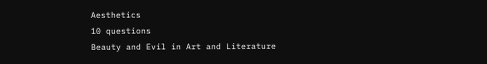Aesthetics
10 questions
Beauty and Evil in Art and Literature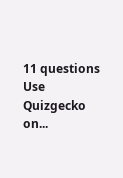11 questions
Use Quizgecko on...